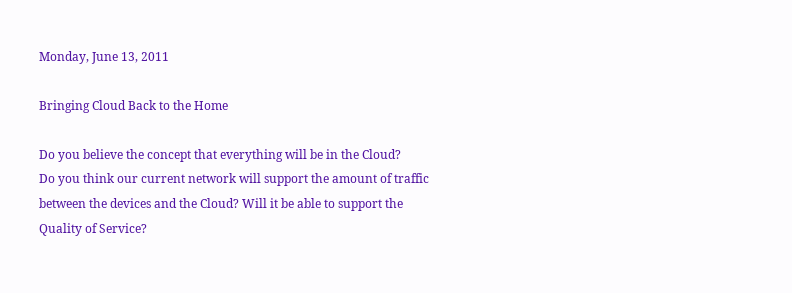Monday, June 13, 2011

Bringing Cloud Back to the Home

Do you believe the concept that everything will be in the Cloud?
Do you think our current network will support the amount of traffic between the devices and the Cloud? Will it be able to support the Quality of Service?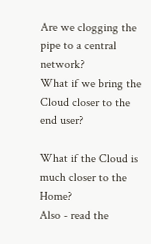Are we clogging the pipe to a central network?
What if we bring the Cloud closer to the end user?

What if the Cloud is much closer to the Home?
Also - read the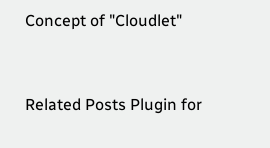Concept of "Cloudlet"



Related Posts Plugin for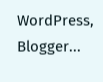WordPress, Blogger...